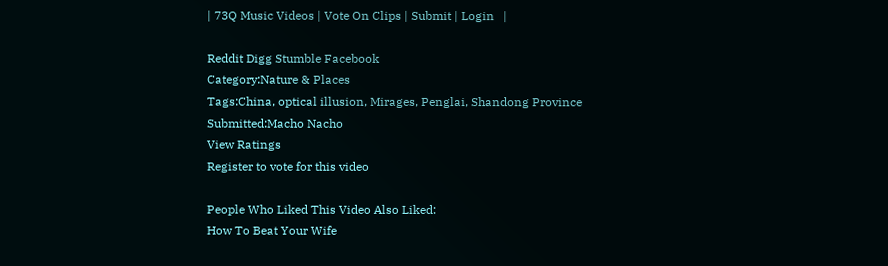| 73Q Music Videos | Vote On Clips | Submit | Login   |

Reddit Digg Stumble Facebook
Category:Nature & Places
Tags:China, optical illusion, Mirages, Penglai, Shandong Province
Submitted:Macho Nacho
View Ratings
Register to vote for this video

People Who Liked This Video Also Liked:
How To Beat Your Wife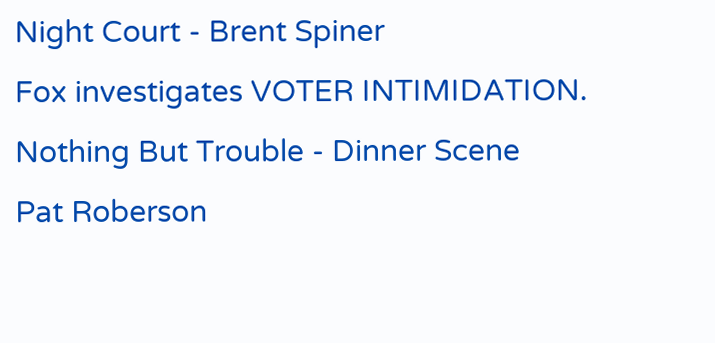Night Court - Brent Spiner
Fox investigates VOTER INTIMIDATION.
Nothing But Trouble - Dinner Scene
Pat Roberson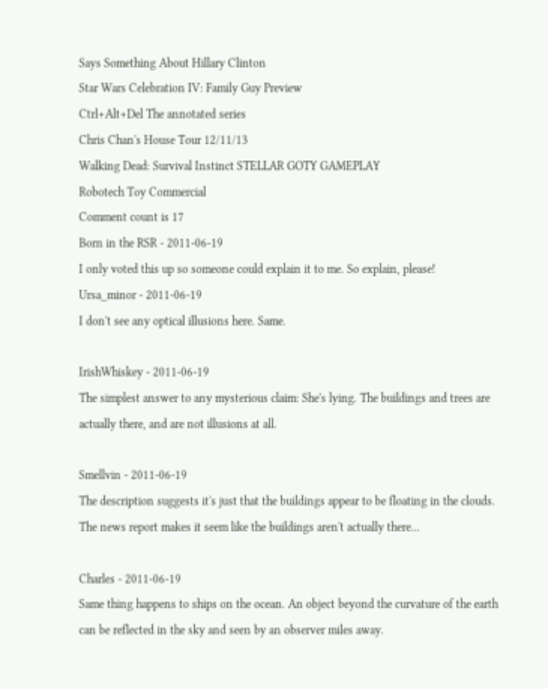Says Something About Hillary Clinton
Star Wars Celebration IV: Family Guy Preview
Ctrl+Alt+Del The annotated series
Chris Chan's House Tour 12/11/13
Walking Dead: Survival Instinct STELLAR GOTY GAMEPLAY
Robotech Toy Commercial
Comment count is 17
Born in the RSR - 2011-06-19
I only voted this up so someone could explain it to me. So explain, please!
Ursa_minor - 2011-06-19
I don't see any optical illusions here. Same.

IrishWhiskey - 2011-06-19
The simplest answer to any mysterious claim: She's lying. The buildings and trees are actually there, and are not illusions at all.

Smellvin - 2011-06-19
The description suggests it's just that the buildings appear to be floating in the clouds. The news report makes it seem like the buildings aren't actually there...

Charles - 2011-06-19
Same thing happens to ships on the ocean. An object beyond the curvature of the earth can be reflected in the sky and seen by an observer miles away.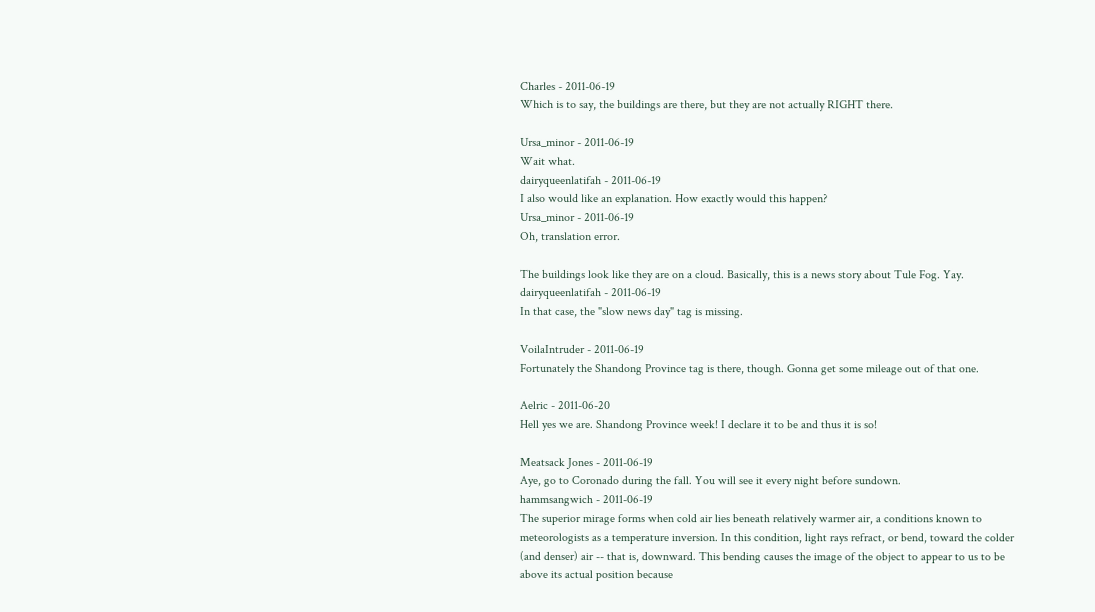Charles - 2011-06-19
Which is to say, the buildings are there, but they are not actually RIGHT there.

Ursa_minor - 2011-06-19
Wait what.
dairyqueenlatifah - 2011-06-19
I also would like an explanation. How exactly would this happen?
Ursa_minor - 2011-06-19
Oh, translation error.

The buildings look like they are on a cloud. Basically, this is a news story about Tule Fog. Yay.
dairyqueenlatifah - 2011-06-19
In that case, the "slow news day" tag is missing.

VoilaIntruder - 2011-06-19
Fortunately the Shandong Province tag is there, though. Gonna get some mileage out of that one.

Aelric - 2011-06-20
Hell yes we are. Shandong Province week! I declare it to be and thus it is so!

Meatsack Jones - 2011-06-19
Aye, go to Coronado during the fall. You will see it every night before sundown.
hammsangwich - 2011-06-19
The superior mirage forms when cold air lies beneath relatively warmer air, a conditions known to meteorologists as a temperature inversion. In this condition, light rays refract, or bend, toward the colder (and denser) air -- that is, downward. This bending causes the image of the object to appear to us to be above its actual position because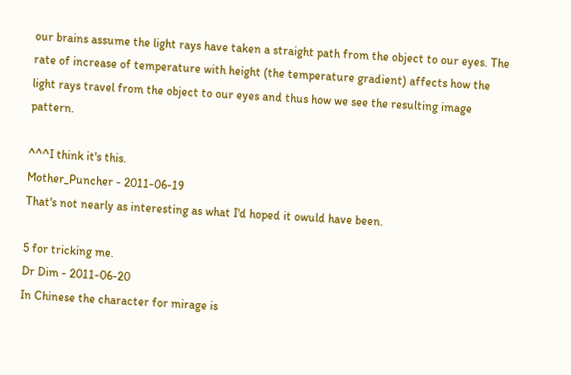our brains assume the light rays have taken a straight path from the object to our eyes. The rate of increase of temperature with height (the temperature gradient) affects how the light rays travel from the object to our eyes and thus how we see the resulting image pattern.

^^^I think it's this.
Mother_Puncher - 2011-06-19
That's not nearly as interesting as what I'd hoped it owuld have been.

5 for tricking me.
Dr Dim - 2011-06-20
In Chinese the character for mirage is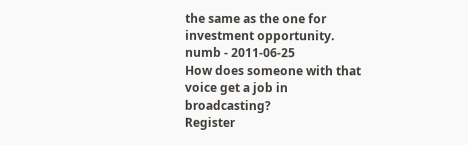the same as the one for investment opportunity.
numb - 2011-06-25
How does someone with that voice get a job in broadcasting?
Register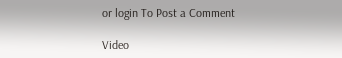or login To Post a Comment

Video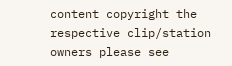content copyright the respective clip/station owners please see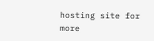hosting site for more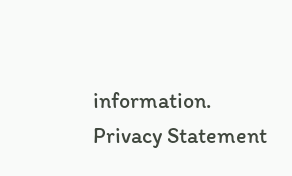information.
Privacy Statement